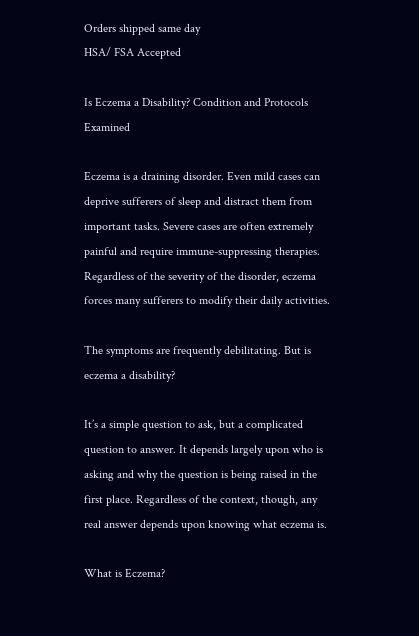Orders shipped same day
HSA/ FSA Accepted

Is Eczema a Disability? Condition and Protocols Examined

Eczema is a draining disorder. Even mild cases can deprive sufferers of sleep and distract them from important tasks. Severe cases are often extremely painful and require immune-suppressing therapies. Regardless of the severity of the disorder, eczema forces many sufferers to modify their daily activities.

The symptoms are frequently debilitating. But is eczema a disability?

It’s a simple question to ask, but a complicated question to answer. It depends largely upon who is asking and why the question is being raised in the first place. Regardless of the context, though, any real answer depends upon knowing what eczema is.

What is Eczema?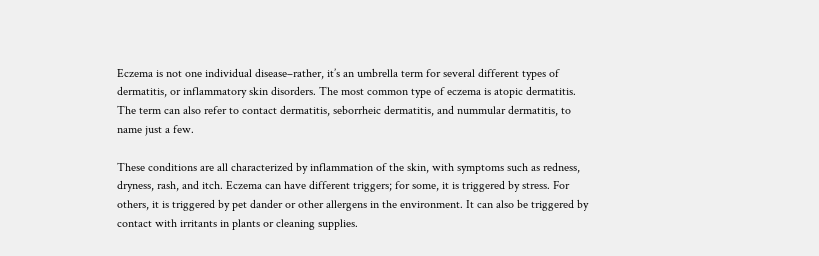Eczema is not one individual disease–rather, it’s an umbrella term for several different types of dermatitis, or inflammatory skin disorders. The most common type of eczema is atopic dermatitis. The term can also refer to contact dermatitis, seborrheic dermatitis, and nummular dermatitis, to name just a few.

These conditions are all characterized by inflammation of the skin, with symptoms such as redness, dryness, rash, and itch. Eczema can have different triggers; for some, it is triggered by stress. For others, it is triggered by pet dander or other allergens in the environment. It can also be triggered by contact with irritants in plants or cleaning supplies.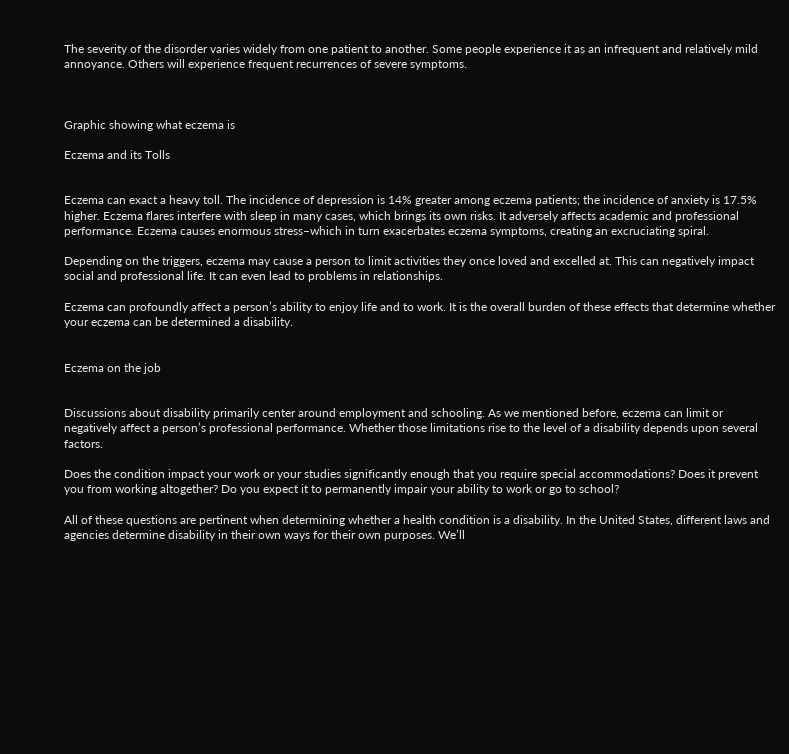The severity of the disorder varies widely from one patient to another. Some people experience it as an infrequent and relatively mild annoyance. Others will experience frequent recurrences of severe symptoms.



Graphic showing what eczema is

Eczema and its Tolls


Eczema can exact a heavy toll. The incidence of depression is 14% greater among eczema patients; the incidence of anxiety is 17.5% higher. Eczema flares interfere with sleep in many cases, which brings its own risks. It adversely affects academic and professional performance. Eczema causes enormous stress–which in turn exacerbates eczema symptoms, creating an excruciating spiral.

Depending on the triggers, eczema may cause a person to limit activities they once loved and excelled at. This can negatively impact social and professional life. It can even lead to problems in relationships.

Eczema can profoundly affect a person’s ability to enjoy life and to work. It is the overall burden of these effects that determine whether your eczema can be determined a disability.


Eczema on the job


Discussions about disability primarily center around employment and schooling. As we mentioned before, eczema can limit or negatively affect a person’s professional performance. Whether those limitations rise to the level of a disability depends upon several factors.

Does the condition impact your work or your studies significantly enough that you require special accommodations? Does it prevent you from working altogether? Do you expect it to permanently impair your ability to work or go to school?

All of these questions are pertinent when determining whether a health condition is a disability. In the United States, different laws and agencies determine disability in their own ways for their own purposes. We’ll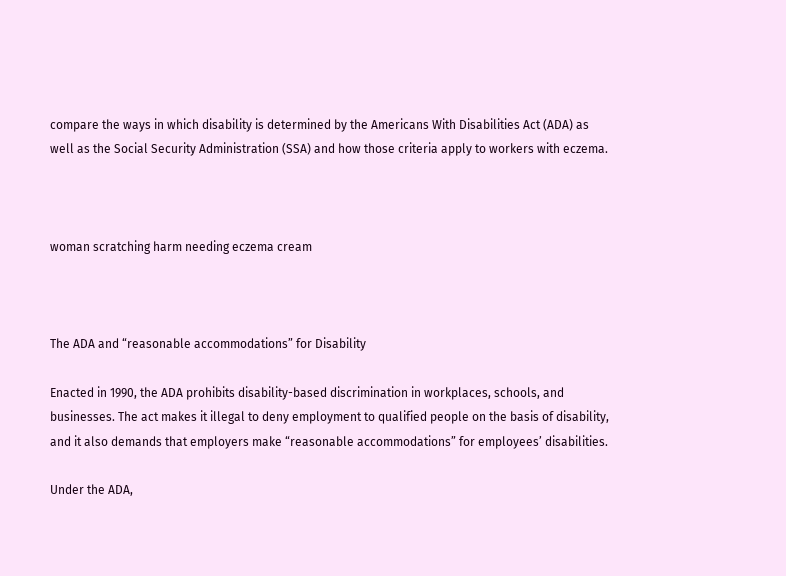compare the ways in which disability is determined by the Americans With Disabilities Act (ADA) as well as the Social Security Administration (SSA) and how those criteria apply to workers with eczema.



woman scratching harm needing eczema cream



The ADA and “reasonable accommodations” for Disability

Enacted in 1990, the ADA prohibits disability-based discrimination in workplaces, schools, and businesses. The act makes it illegal to deny employment to qualified people on the basis of disability, and it also demands that employers make “reasonable accommodations” for employees’ disabilities.

Under the ADA,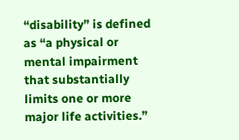“disability” is defined as “a physical or mental impairment that substantially limits one or more major life activities.”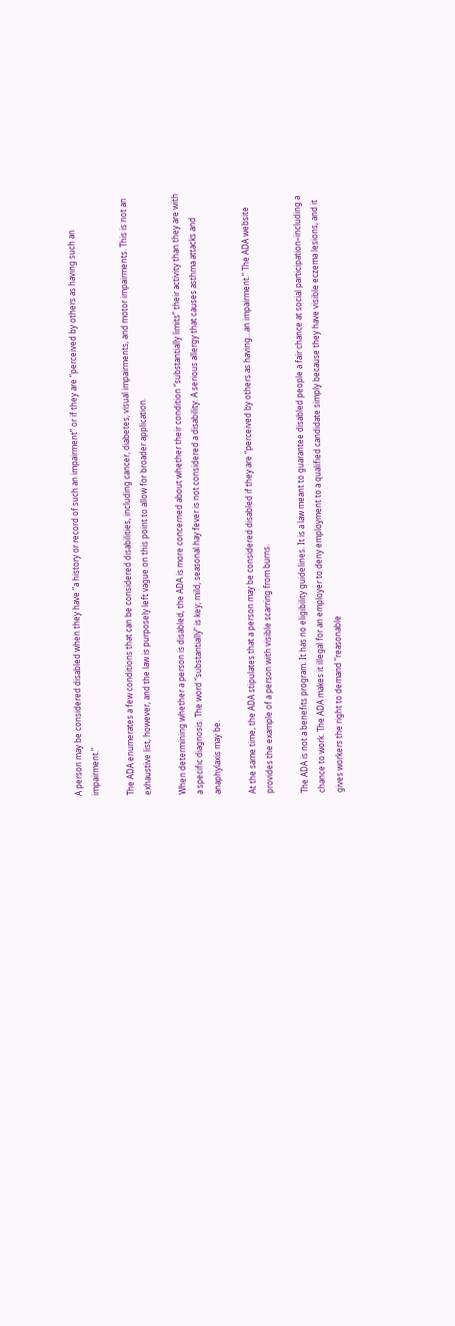A person may be considered disabled when they have “a history or record of such an impairment” or if they are “perceived by others as having such an impairment.”

The ADA enumerates a few conditions that can be considered disabilities, including cancer, diabetes, visual impairments, and motor impairments. This is not an exhaustive list, however, and the law is purposely left vague on this point to allow for broader application.

When determining whether a person is disabled, the ADA is more concerned about whether their condition “substantially limits” their activity than they are with a specific diagnosis. The word “substantially” is key; mild, seasonal hay fever is not considered a disability. A serious allergy that causes asthma attacks and anaphylaxis may be.

At the same time, the ADA stipulates that a person may be considered disabled if they are “perceived by others as having…an impairment.” The ADA website provides the example of a person with visible scarring from burns.

The ADA is not a benefits program. It has no eligibility guidelines. It is a law meant to guarantee disabled people a fair chance at social participation–including a chance to work. The ADA makes it illegal for an employer to deny employment to a qualified candidate simply because they have visible eczema lesions, and it gives workers the right to demand “reasonable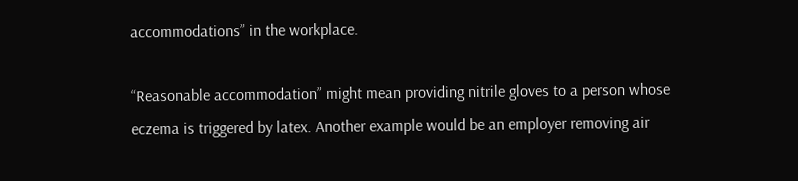accommodations” in the workplace.

“Reasonable accommodation” might mean providing nitrile gloves to a person whose eczema is triggered by latex. Another example would be an employer removing air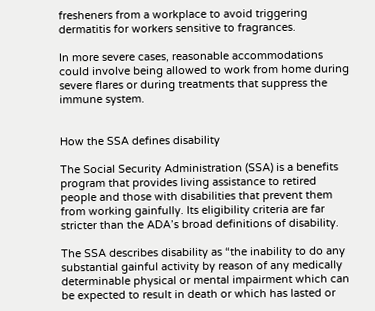fresheners from a workplace to avoid triggering dermatitis for workers sensitive to fragrances.

In more severe cases, reasonable accommodations could involve being allowed to work from home during severe flares or during treatments that suppress the immune system.


How the SSA defines disability

The Social Security Administration (SSA) is a benefits program that provides living assistance to retired people and those with disabilities that prevent them from working gainfully. Its eligibility criteria are far stricter than the ADA’s broad definitions of disability.

The SSA describes disability as “the inability to do any substantial gainful activity by reason of any medically determinable physical or mental impairment which can be expected to result in death or which has lasted or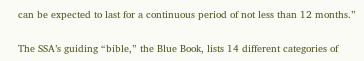can be expected to last for a continuous period of not less than 12 months.”

The SSA’s guiding “bible,” the Blue Book, lists 14 different categories of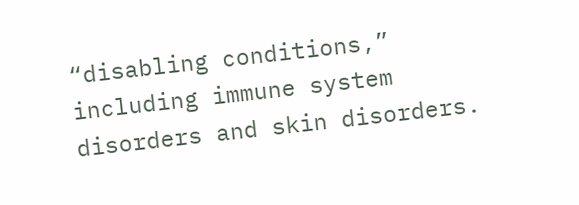“disabling conditions,” including immune system disorders and skin disorders.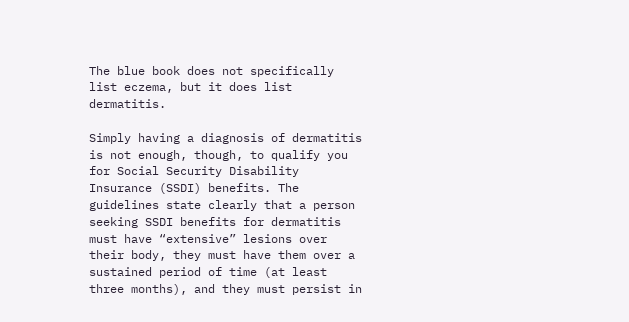The blue book does not specifically list eczema, but it does list dermatitis.

Simply having a diagnosis of dermatitis is not enough, though, to qualify you for Social Security Disability Insurance (SSDI) benefits. The guidelines state clearly that a person seeking SSDI benefits for dermatitis must have “extensive” lesions over their body, they must have them over a sustained period of time (at least three months), and they must persist in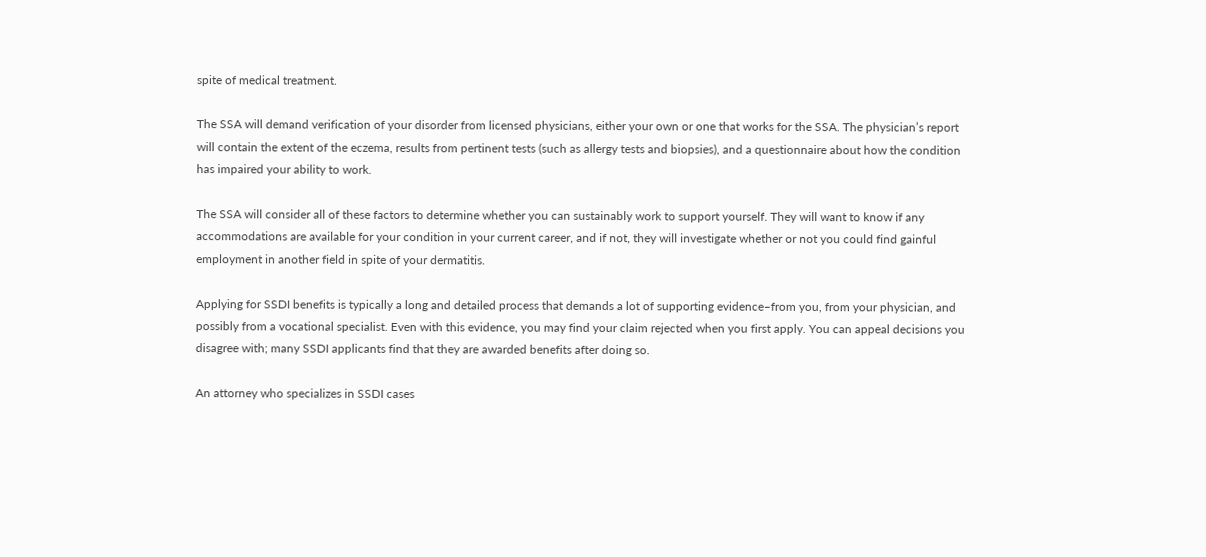spite of medical treatment.

The SSA will demand verification of your disorder from licensed physicians, either your own or one that works for the SSA. The physician’s report will contain the extent of the eczema, results from pertinent tests (such as allergy tests and biopsies), and a questionnaire about how the condition has impaired your ability to work.

The SSA will consider all of these factors to determine whether you can sustainably work to support yourself. They will want to know if any accommodations are available for your condition in your current career, and if not, they will investigate whether or not you could find gainful employment in another field in spite of your dermatitis.

Applying for SSDI benefits is typically a long and detailed process that demands a lot of supporting evidence–from you, from your physician, and possibly from a vocational specialist. Even with this evidence, you may find your claim rejected when you first apply. You can appeal decisions you disagree with; many SSDI applicants find that they are awarded benefits after doing so.

An attorney who specializes in SSDI cases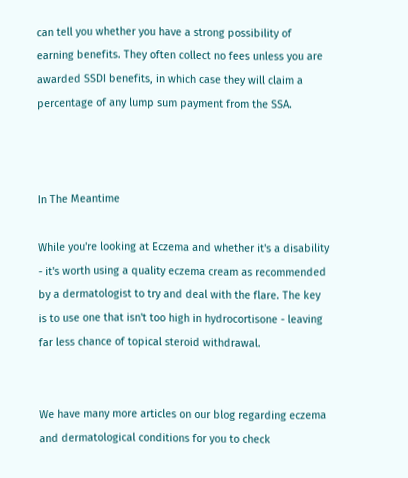can tell you whether you have a strong possibility of earning benefits. They often collect no fees unless you are awarded SSDI benefits, in which case they will claim a percentage of any lump sum payment from the SSA.



In The Meantime

While you're looking at Eczema and whether it's a disability - it's worth using a quality eczema cream as recommended by a dermatologist to try and deal with the flare. The key is to use one that isn't too high in hydrocortisone - leaving far less chance of topical steroid withdrawal.


We have many more articles on our blog regarding eczema and dermatological conditions for you to check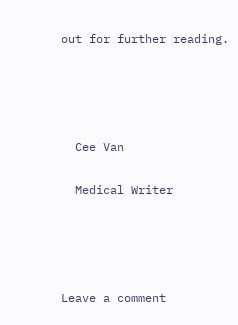out for further reading.




  Cee Van

  Medical Writer




Leave a comment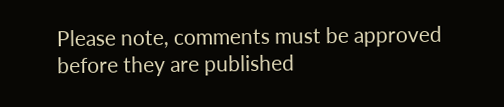Please note, comments must be approved before they are published